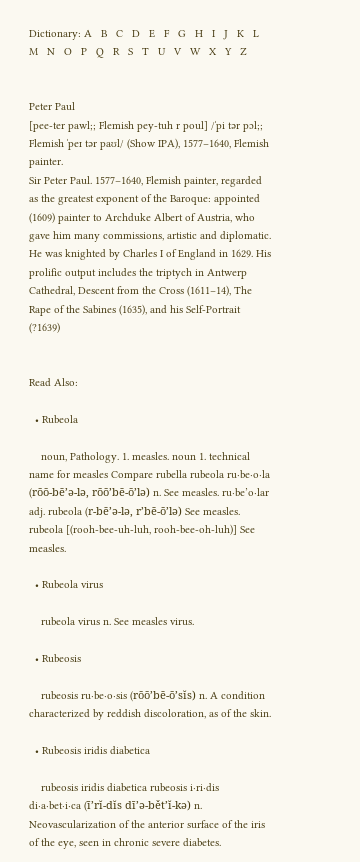Dictionary: A   B   C   D   E   F   G   H   I   J   K   L   M   N   O   P   Q   R   S   T   U   V   W   X   Y   Z


Peter Paul
[pee-ter pawl;; Flemish pey-tuh r poul] /ˈpi tər pɔl;; Flemish ˈpeɪ tər paʊl/ (Show IPA), 1577–1640, Flemish painter.
Sir Peter Paul. 1577–1640, Flemish painter, regarded as the greatest exponent of the Baroque: appointed (1609) painter to Archduke Albert of Austria, who gave him many commissions, artistic and diplomatic. He was knighted by Charles I of England in 1629. His prolific output includes the triptych in Antwerp Cathedral, Descent from the Cross (1611–14), The Rape of the Sabines (1635), and his Self-Portrait (?1639)


Read Also:

  • Rubeola

    noun, Pathology. 1. measles. noun 1. technical name for measles Compare rubella rubeola ru·be·o·la (rōō-bē’ə-lə, rōō’bē-ō’lə) n. See measles. ru·be’o·lar adj. rubeola (r-bē’ə-lə, r’bē-ō’lə) See measles. rubeola [(rooh-bee-uh-luh, rooh-bee-oh-luh)] See measles.

  • Rubeola virus

    rubeola virus n. See measles virus.

  • Rubeosis

    rubeosis ru·be·o·sis (rōō’bē-ō’sĭs) n. A condition characterized by reddish discoloration, as of the skin.

  • Rubeosis iridis diabetica

    rubeosis iridis diabetica rubeosis i·ri·dis di·a·bet·i·ca (ī’rĭ-dĭs dī’ə-bět’ĭ-kə) n. Neovascularization of the anterior surface of the iris of the eye, seen in chronic severe diabetes.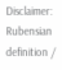Disclaimer: Rubensian definition /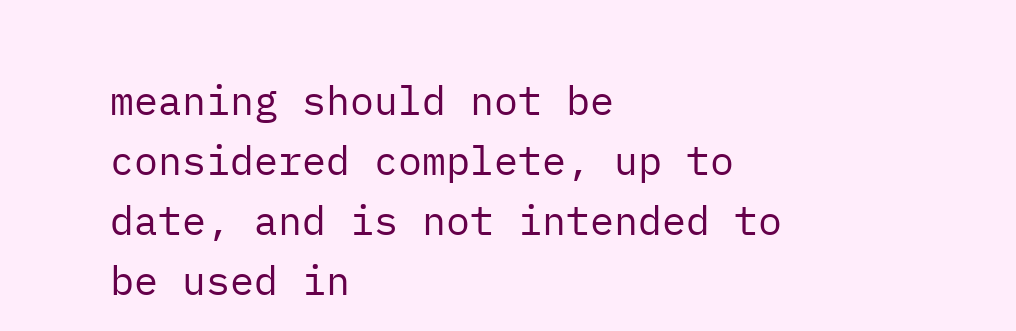meaning should not be considered complete, up to date, and is not intended to be used in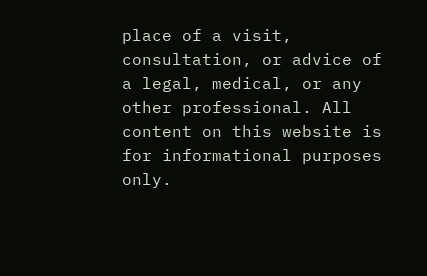place of a visit, consultation, or advice of a legal, medical, or any other professional. All content on this website is for informational purposes only.